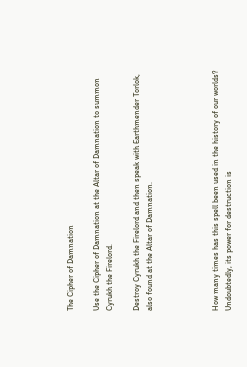The Cipher of Damnation

Use the Cipher of Damnation at the Altar of Damnation to summon Cyrukh the Firelord.

Destroy Cyrukh the Firelord and then speak with Earthmender Torlok, also found at the Altar of Damnation.




How many times has this spell been used in the history of our worlds? Undoubtedly, its power for destruction is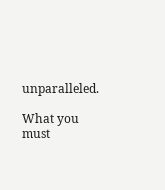unparalleled.

What you must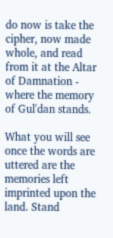do now is take the cipher, now made whole, and read from it at the Altar of Damnation - where the memory of Gul'dan stands.

What you will see once the words are uttered are the memories left imprinted upon the land. Stand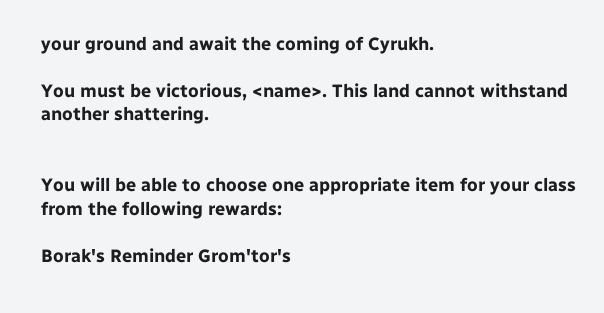your ground and await the coming of Cyrukh.

You must be victorious, <name>. This land cannot withstand another shattering.


You will be able to choose one appropriate item for your class from the following rewards:

Borak's Reminder Grom'tor's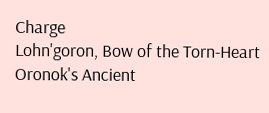Charge
Lohn'goron, Bow of the Torn-Heart Oronok's Ancient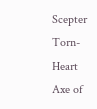Scepter
Torn-Heart Axe of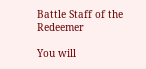Battle Staff of the Redeemer

You will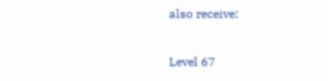also receive:

Level 67